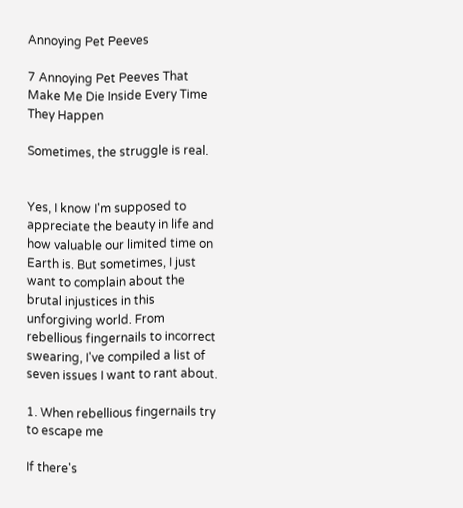Annoying Pet Peeves

7 Annoying Pet Peeves That Make Me Die Inside Every Time They Happen

Sometimes, the struggle is real.


Yes, I know I'm supposed to appreciate the beauty in life and how valuable our limited time on Earth is. But sometimes, I just want to complain about the brutal injustices in this unforgiving world. From rebellious fingernails to incorrect swearing, I've compiled a list of seven issues I want to rant about.

1. When rebellious fingernails try to escape me

If there's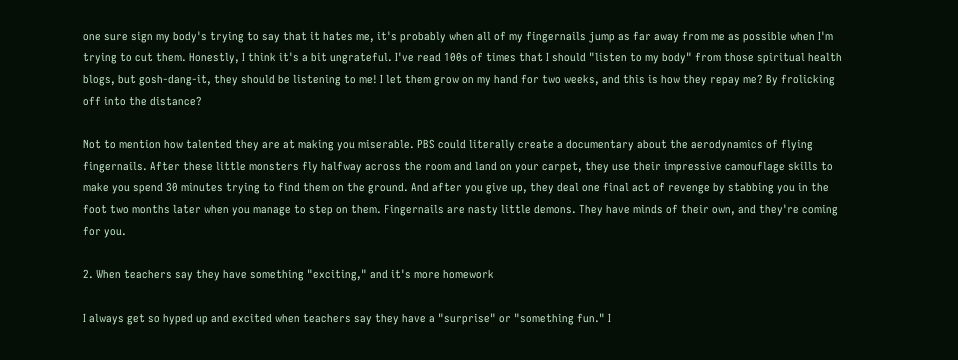one sure sign my body's trying to say that it hates me, it's probably when all of my fingernails jump as far away from me as possible when I'm trying to cut them. Honestly, I think it's a bit ungrateful. I've read 100s of times that I should "listen to my body" from those spiritual health blogs, but gosh-dang-it, they should be listening to me! I let them grow on my hand for two weeks, and this is how they repay me? By frolicking off into the distance?

Not to mention how talented they are at making you miserable. PBS could literally create a documentary about the aerodynamics of flying fingernails. After these little monsters fly halfway across the room and land on your carpet, they use their impressive camouflage skills to make you spend 30 minutes trying to find them on the ground. And after you give up, they deal one final act of revenge by stabbing you in the foot two months later when you manage to step on them. Fingernails are nasty little demons. They have minds of their own, and they're coming for you.

2. When teachers say they have something "exciting," and it's more homework

I always get so hyped up and excited when teachers say they have a "surprise" or "something fun." I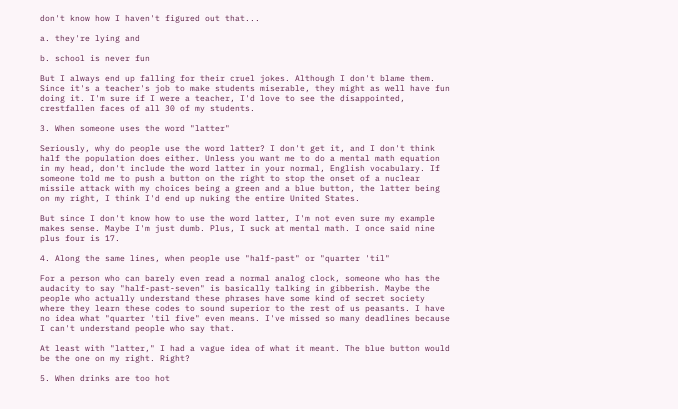don't know how I haven't figured out that...

a. they're lying and

b. school is never fun

But I always end up falling for their cruel jokes. Although I don't blame them. Since it's a teacher's job to make students miserable, they might as well have fun doing it. I'm sure if I were a teacher, I'd love to see the disappointed, crestfallen faces of all 30 of my students.

3. When someone uses the word "latter"

Seriously, why do people use the word latter? I don't get it, and I don't think half the population does either. Unless you want me to do a mental math equation in my head, don't include the word latter in your normal, English vocabulary. If someone told me to push a button on the right to stop the onset of a nuclear missile attack with my choices being a green and a blue button, the latter being on my right, I think I'd end up nuking the entire United States.

But since I don't know how to use the word latter, I'm not even sure my example makes sense. Maybe I'm just dumb. Plus, I suck at mental math. I once said nine plus four is 17.

4. Along the same lines, when people use "half-past" or "quarter 'til"

For a person who can barely even read a normal analog clock, someone who has the audacity to say "half-past-seven" is basically talking in gibberish. Maybe the people who actually understand these phrases have some kind of secret society where they learn these codes to sound superior to the rest of us peasants. I have no idea what "quarter 'til five" even means. I've missed so many deadlines because I can't understand people who say that.

At least with "latter," I had a vague idea of what it meant. The blue button would be the one on my right. Right?

5. When drinks are too hot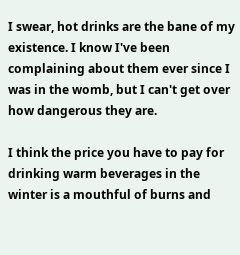I swear, hot drinks are the bane of my existence. I know I've been complaining about them ever since I was in the womb, but I can't get over how dangerous they are.

I think the price you have to pay for drinking warm beverages in the winter is a mouthful of burns and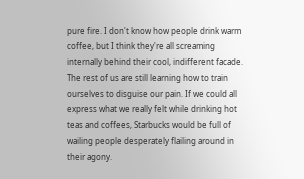pure fire. I don't know how people drink warm coffee, but I think they're all screaming internally behind their cool, indifferent facade. The rest of us are still learning how to train ourselves to disguise our pain. If we could all express what we really felt while drinking hot teas and coffees, Starbucks would be full of wailing people desperately flailing around in their agony.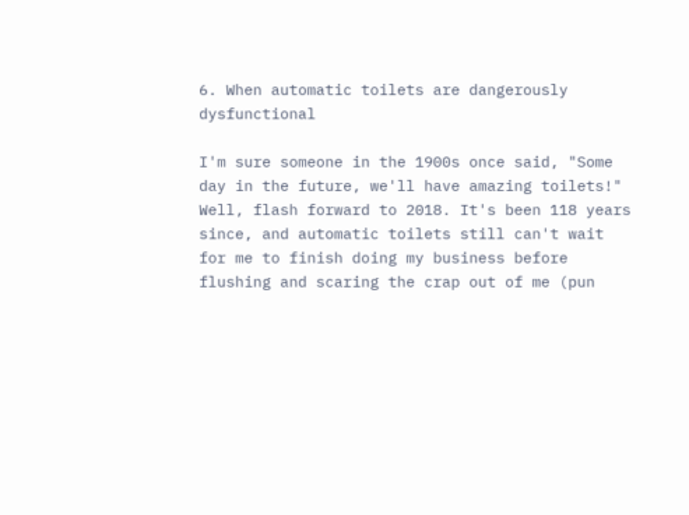6. When automatic toilets are dangerously dysfunctional

I'm sure someone in the 1900s once said, "Some day in the future, we'll have amazing toilets!" Well, flash forward to 2018. It's been 118 years since, and automatic toilets still can't wait for me to finish doing my business before flushing and scaring the crap out of me (pun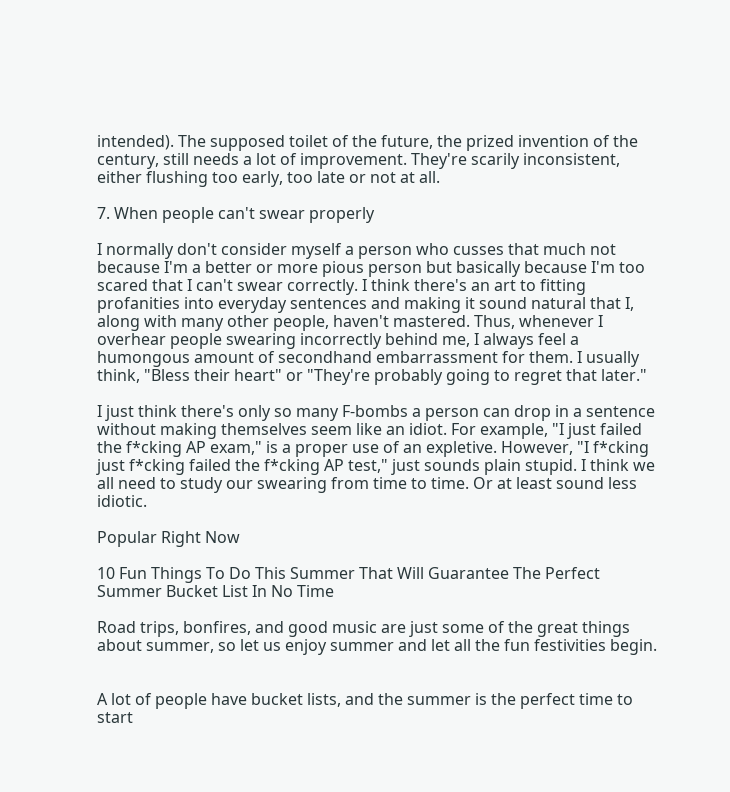intended). The supposed toilet of the future, the prized invention of the century, still needs a lot of improvement. They're scarily inconsistent, either flushing too early, too late or not at all.

7. When people can't swear properly

I normally don't consider myself a person who cusses that much not because I'm a better or more pious person but basically because I'm too scared that I can't swear correctly. I think there's an art to fitting profanities into everyday sentences and making it sound natural that I, along with many other people, haven't mastered. Thus, whenever I overhear people swearing incorrectly behind me, I always feel a humongous amount of secondhand embarrassment for them. I usually think, "Bless their heart" or "They're probably going to regret that later."

I just think there's only so many F-bombs a person can drop in a sentence without making themselves seem like an idiot. For example, "I just failed the f*cking AP exam," is a proper use of an expletive. However, "I f*cking just f*cking failed the f*cking AP test," just sounds plain stupid. I think we all need to study our swearing from time to time. Or at least sound less idiotic.

Popular Right Now

10 Fun Things To Do This Summer That Will Guarantee The Perfect Summer Bucket List In No Time

Road trips, bonfires, and good music are just some of the great things about summer, so let us enjoy summer and let all the fun festivities begin.


A lot of people have bucket lists, and the summer is the perfect time to start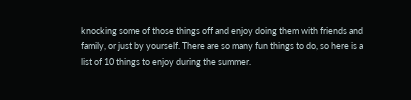knocking some of those things off and enjoy doing them with friends and family, or just by yourself. There are so many fun things to do, so here is a list of 10 things to enjoy during the summer.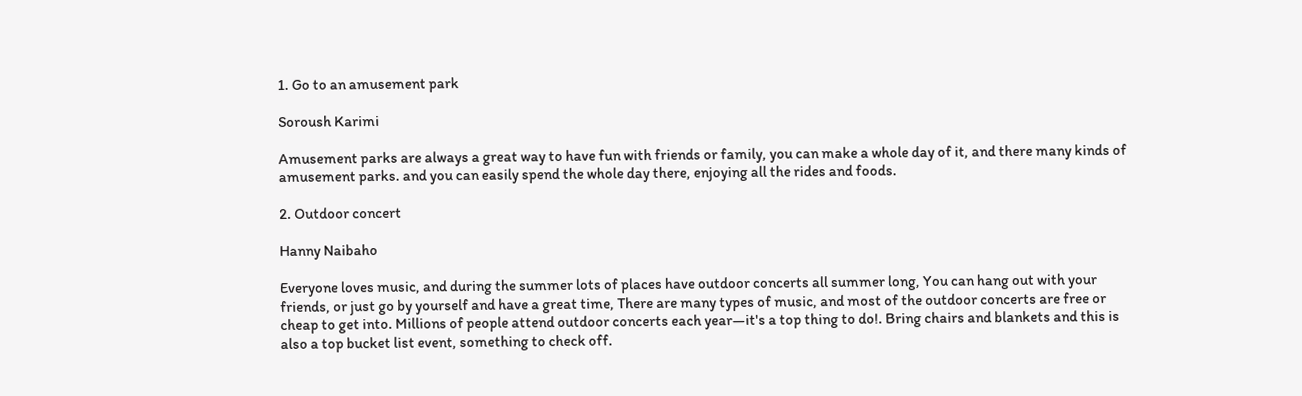1. Go to an amusement park

Soroush Karimi

Amusement parks are always a great way to have fun with friends or family, you can make a whole day of it, and there many kinds of amusement parks. and you can easily spend the whole day there, enjoying all the rides and foods.

2. Outdoor concert

Hanny Naibaho

Everyone loves music, and during the summer lots of places have outdoor concerts all summer long, You can hang out with your friends, or just go by yourself and have a great time, There are many types of music, and most of the outdoor concerts are free or cheap to get into. Millions of people attend outdoor concerts each year—it's a top thing to do!. Bring chairs and blankets and this is also a top bucket list event, something to check off.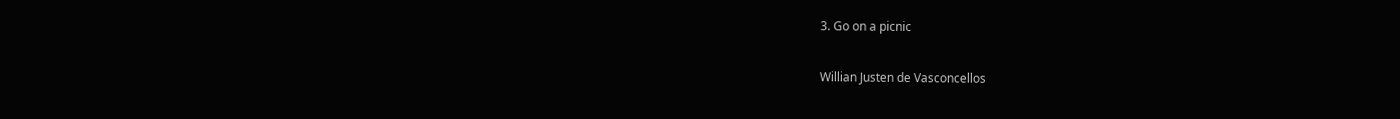3. Go on a picnic

Willian Justen de Vasconcellos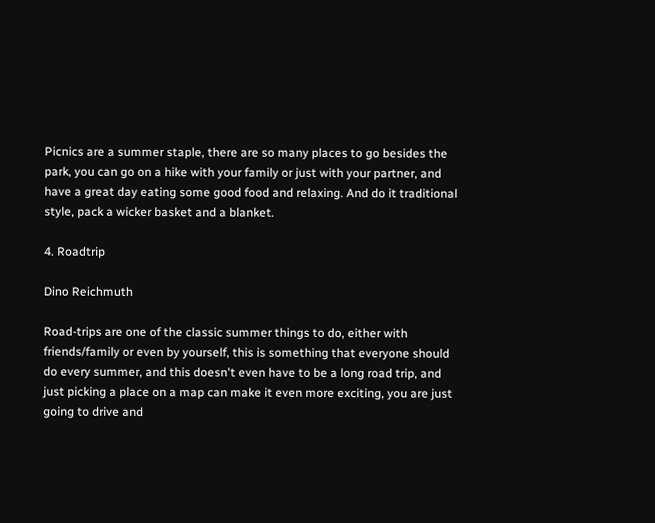Picnics are a summer staple, there are so many places to go besides the park, you can go on a hike with your family or just with your partner, and have a great day eating some good food and relaxing. And do it traditional style, pack a wicker basket and a blanket.

4. Roadtrip

Dino Reichmuth

Road-trips are one of the classic summer things to do, either with friends/family or even by yourself, this is something that everyone should do every summer, and this doesn't even have to be a long road trip, and just picking a place on a map can make it even more exciting, you are just going to drive and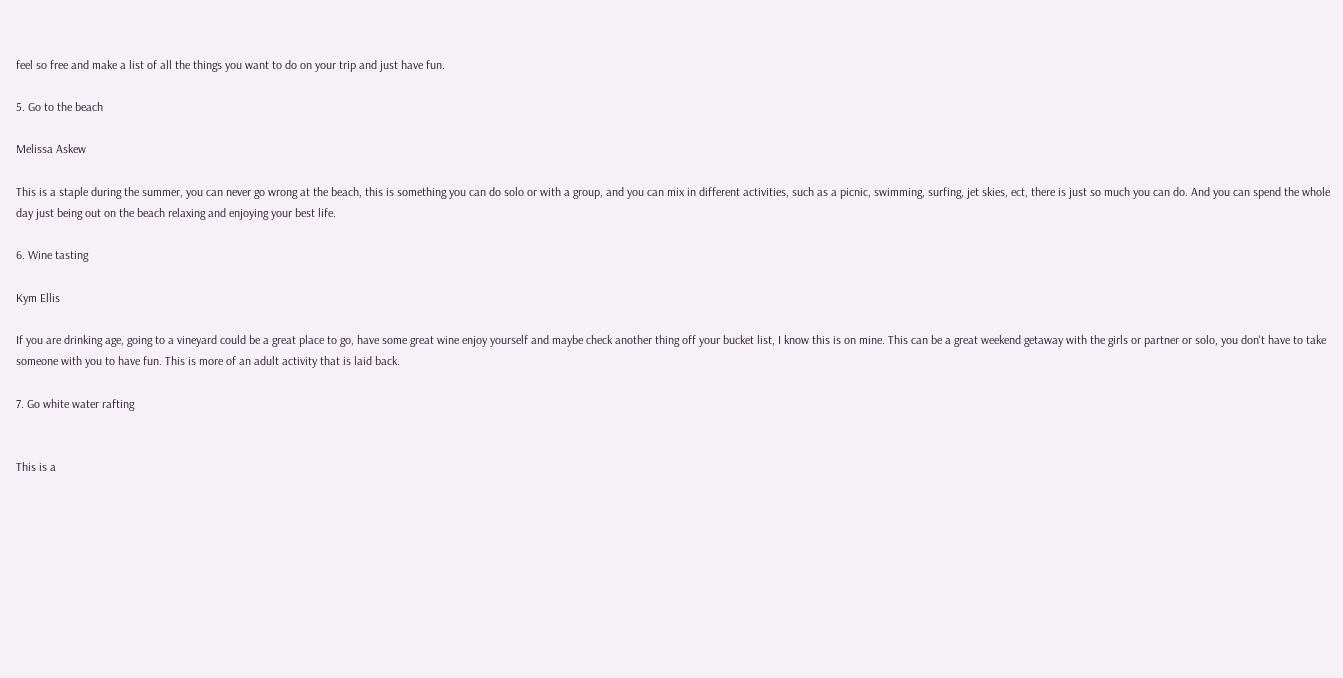feel so free and make a list of all the things you want to do on your trip and just have fun.

5. Go to the beach

Melissa Askew

This is a staple during the summer, you can never go wrong at the beach, this is something you can do solo or with a group, and you can mix in different activities, such as a picnic, swimming, surfing, jet skies, ect, there is just so much you can do. And you can spend the whole day just being out on the beach relaxing and enjoying your best life.

6. Wine tasting

Kym Ellis

If you are drinking age, going to a vineyard could be a great place to go, have some great wine enjoy yourself and maybe check another thing off your bucket list, I know this is on mine. This can be a great weekend getaway with the girls or partner or solo, you don't have to take someone with you to have fun. This is more of an adult activity that is laid back.

7. Go white water rafting


This is a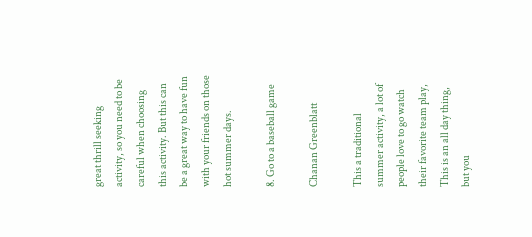great thrill seeking activity, so you need to be careful when choosing this activity. But this can be a great way to have fun with your friends on those hot summer days.

8. Go to a baseball game

Chanan Greenblatt

This a traditional summer activity, a lot of people love to go watch their favorite team play, This is an all day thing, but you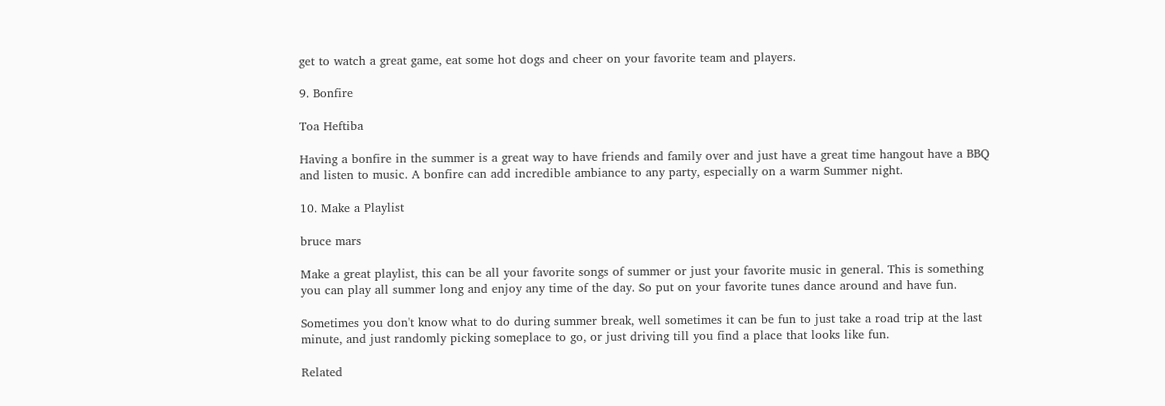get to watch a great game, eat some hot dogs and cheer on your favorite team and players.

9. Bonfire

Toa Heftiba

Having a bonfire in the summer is a great way to have friends and family over and just have a great time hangout have a BBQ and listen to music. A bonfire can add incredible ambiance to any party, especially on a warm Summer night.

10. Make a Playlist

bruce mars

Make a great playlist, this can be all your favorite songs of summer or just your favorite music in general. This is something you can play all summer long and enjoy any time of the day. So put on your favorite tunes dance around and have fun.

Sometimes you don't know what to do during summer break, well sometimes it can be fun to just take a road trip at the last minute, and just randomly picking someplace to go, or just driving till you find a place that looks like fun.

Related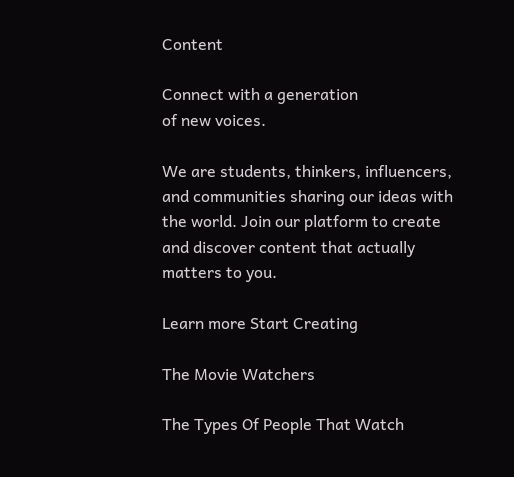Content

Connect with a generation
of new voices.

We are students, thinkers, influencers, and communities sharing our ideas with the world. Join our platform to create and discover content that actually matters to you.

Learn more Start Creating

The Movie Watchers

The Types Of People That Watch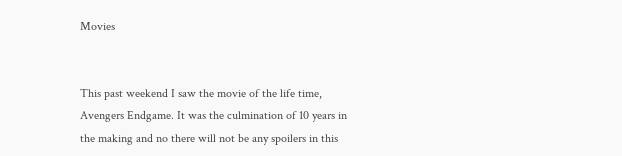Movies


This past weekend I saw the movie of the life time, Avengers Endgame. It was the culmination of 10 years in the making and no there will not be any spoilers in this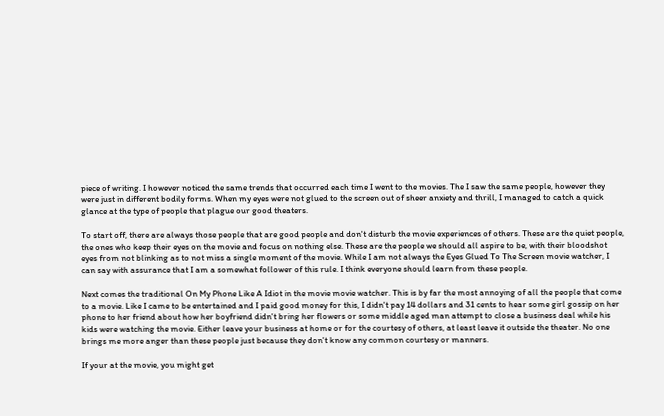piece of writing. I however noticed the same trends that occurred each time I went to the movies. The I saw the same people, however they were just in different bodily forms. When my eyes were not glued to the screen out of sheer anxiety and thrill, I managed to catch a quick glance at the type of people that plague our good theaters.

To start off, there are always those people that are good people and don't disturb the movie experiences of others. These are the quiet people, the ones who keep their eyes on the movie and focus on nothing else. These are the people we should all aspire to be, with their bloodshot eyes from not blinking as to not miss a single moment of the movie. While I am not always the Eyes Glued To The Screen movie watcher, I can say with assurance that I am a somewhat follower of this rule. I think everyone should learn from these people.

Next comes the traditional On My Phone Like A Idiot in the movie movie watcher. This is by far the most annoying of all the people that come to a movie. Like I came to be entertained and I paid good money for this, I didn't pay 14 dollars and 31 cents to hear some girl gossip on her phone to her friend about how her boyfriend didn't bring her flowers or some middle aged man attempt to close a business deal while his kids were watching the movie. Either leave your business at home or for the courtesy of others, at least leave it outside the theater. No one brings me more anger than these people just because they don't know any common courtesy or manners.

If your at the movie, you might get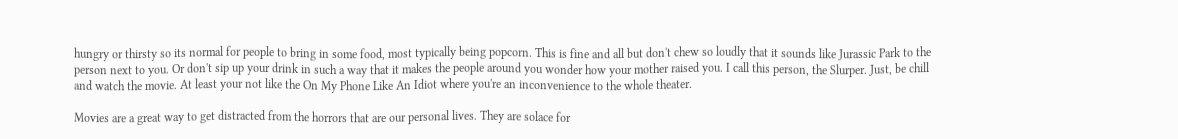hungry or thirsty so its normal for people to bring in some food, most typically being popcorn. This is fine and all but don't chew so loudly that it sounds like Jurassic Park to the person next to you. Or don't sip up your drink in such a way that it makes the people around you wonder how your mother raised you. I call this person, the Slurper. Just, be chill and watch the movie. At least your not like the On My Phone Like An Idiot where you're an inconvenience to the whole theater.

Movies are a great way to get distracted from the horrors that are our personal lives. They are solace for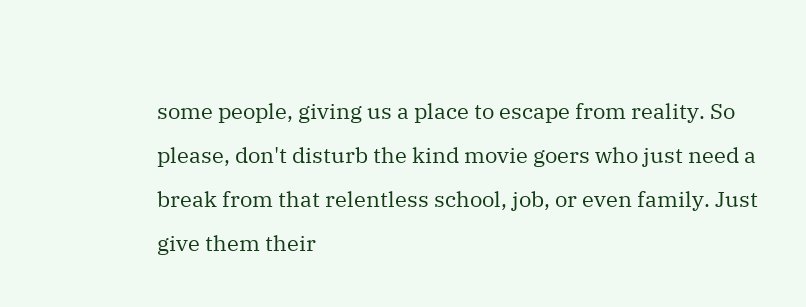some people, giving us a place to escape from reality. So please, don't disturb the kind movie goers who just need a break from that relentless school, job, or even family. Just give them their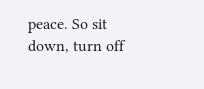peace. So sit down, turn off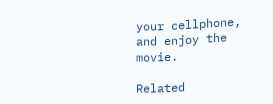your cellphone, and enjoy the movie.

Related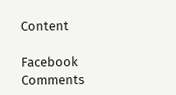Content

Facebook Comments